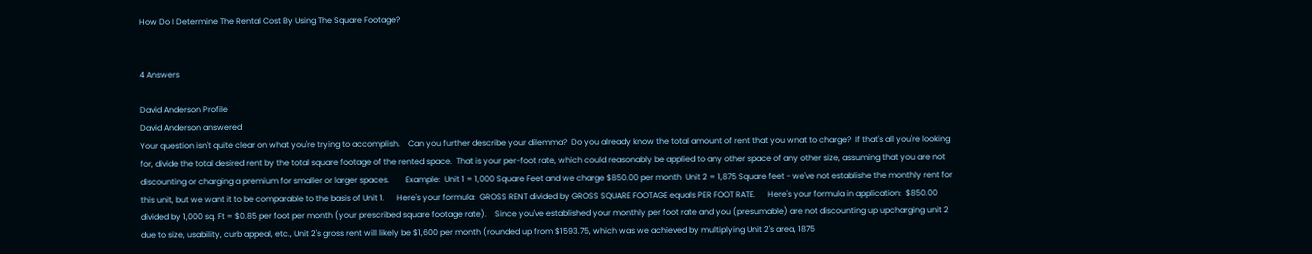How Do I Determine The Rental Cost By Using The Square Footage?


4 Answers

David Anderson Profile
David Anderson answered
Your question isn't quite clear on what you're trying to accomplish.    Can you further describe your dilemma?  Do you already know the total amount of rent that you wnat to charge?  If that's all you're looking for, divide the total desired rent by the total square footage of the rented space.  That is your per-foot rate, which could reasonably be applied to any other space of any other size, assuming that you are not discounting or charging a premium for smaller or larger spaces.        Example:  Unit 1 = 1,000 Square Feet and we charge $850.00 per month  Unit 2 = 1,875 Square feet - we've not establishe the monthly rent for this unit, but we want it to be comparable to the basis of Unit 1.      Here's your formula:  GROSS RENT divided by GROSS SQUARE FOOTAGE equals PER FOOT RATE.      Here's your formula in application:  $850.00 divided by 1,000 sq. Ft = $0.85 per foot per month (your prescribed square footage rate).    Since you've established your monthly per foot rate and you (presumable) are not discounting up upcharging unit 2 due to size, usability, curb appeal, etc., Unit 2's gross rent will likely be $1,600 per month (rounded up from $1593.75, which was we achieved by multiplying Unit 2's area, 1875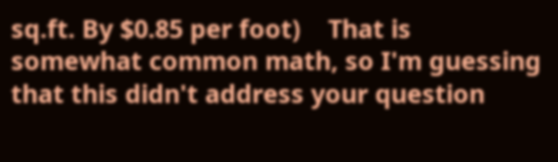sq.ft. By $0.85 per foot)    That is somewhat common math, so I'm guessing that this didn't address your question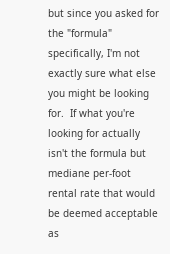but since you asked for the "formula" specifically, I'm not exactly sure what else you might be looking for.  If what you're looking for actually isn't the formula but mediane per-foot rental rate that would be deemed acceptable as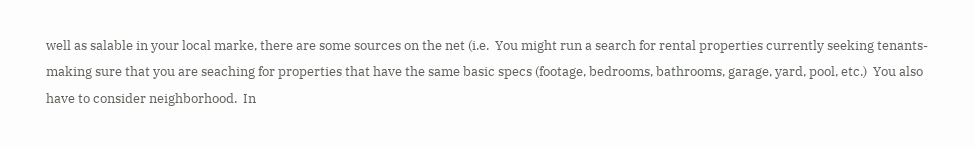well as salable in your local marke, there are some sources on the net (i.e.  You might run a search for rental properties currently seeking tenants- making sure that you are seaching for properties that have the same basic specs (footage, bedrooms, bathrooms, garage, yard, pool, etc.)  You also have to consider neighborhood.  In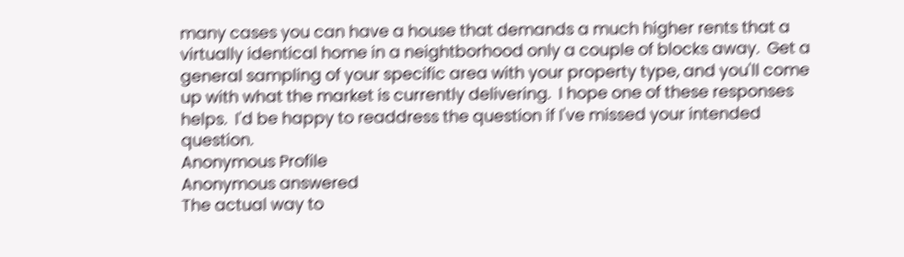many cases you can have a house that demands a much higher rents that a virtually identical home in a neightborhood only a couple of blocks away.  Get a general sampling of your specific area with your property type, and you'll come up with what the market is currently delivering.  I hope one of these responses helps.  I'd be happy to readdress the question if I've missed your intended question.
Anonymous Profile
Anonymous answered
The actual way to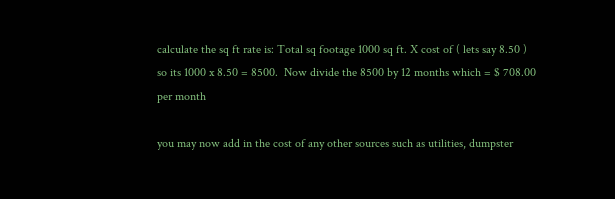calculate the sq ft rate is: Total sq footage 1000 sq ft. X cost of ( lets say 8.50 ) so its 1000 x 8.50 = 8500.  Now divide the 8500 by 12 months which = $ 708.00 per month

you may now add in the cost of any other sources such as utilities, dumpster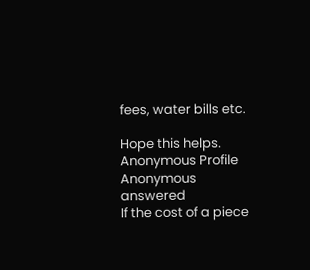fees, water bills etc.

Hope this helps.
Anonymous Profile
Anonymous answered
If the cost of a piece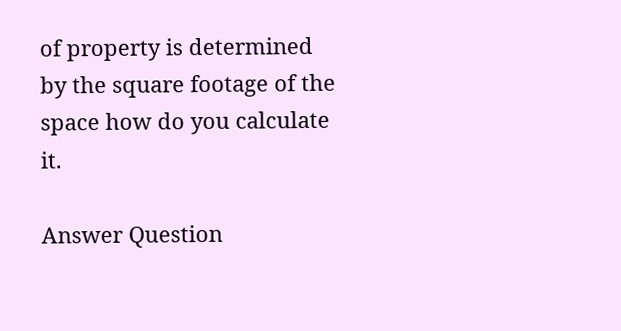of property is determined by the square footage of the space how do you calculate it.

Answer Question